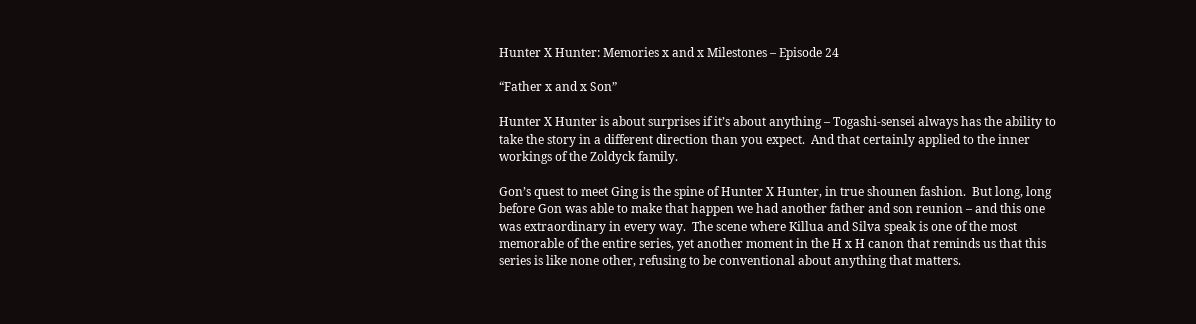Hunter X Hunter: Memories x and x Milestones – Episode 24

“Father x and x Son”

Hunter X Hunter is about surprises if it’s about anything – Togashi-sensei always has the ability to take the story in a different direction than you expect.  And that certainly applied to the inner workings of the Zoldyck family.

Gon’s quest to meet Ging is the spine of Hunter X Hunter, in true shounen fashion.  But long, long before Gon was able to make that happen we had another father and son reunion – and this one was extraordinary in every way.  The scene where Killua and Silva speak is one of the most memorable of the entire series, yet another moment in the H x H canon that reminds us that this series is like none other, refusing to be conventional about anything that matters.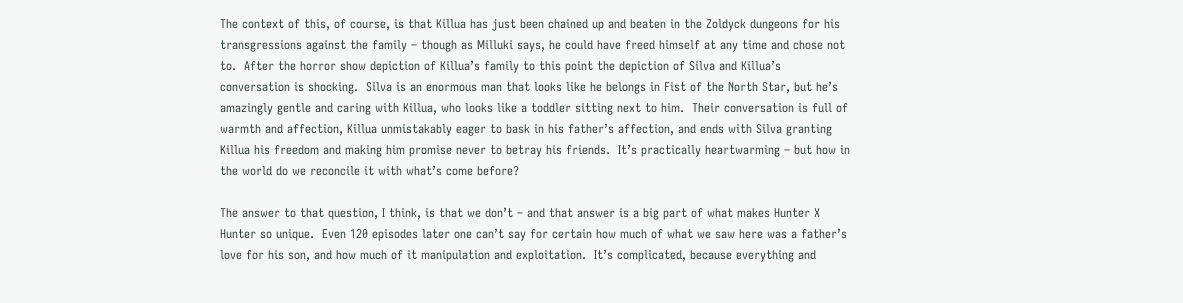The context of this, of course, is that Killua has just been chained up and beaten in the Zoldyck dungeons for his transgressions against the family – though as Milluki says, he could have freed himself at any time and chose not to.  After the horror show depiction of Killua’s family to this point the depiction of Silva and Killua’s conversation is shocking.  Silva is an enormous man that looks like he belongs in Fist of the North Star, but he’s amazingly gentle and caring with Killua, who looks like a toddler sitting next to him.  Their conversation is full of warmth and affection, Killua unmistakably eager to bask in his father’s affection, and ends with Silva granting Killua his freedom and making him promise never to betray his friends.  It’s practically heartwarming – but how in the world do we reconcile it with what’s come before?

The answer to that question, I think, is that we don’t – and that answer is a big part of what makes Hunter X Hunter so unique.  Even 120 episodes later one can’t say for certain how much of what we saw here was a father’s love for his son, and how much of it manipulation and exploitation.  It’s complicated, because everything and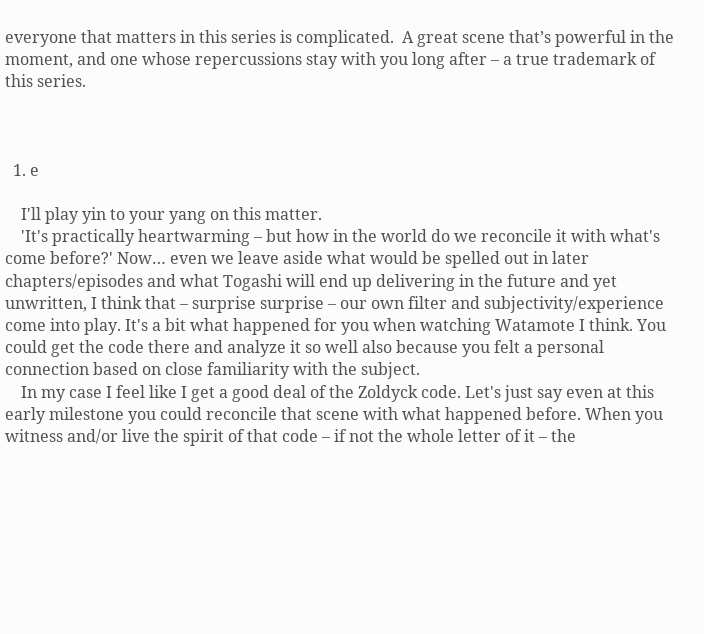everyone that matters in this series is complicated.  A great scene that’s powerful in the moment, and one whose repercussions stay with you long after – a true trademark of this series.



  1. e

    I'll play yin to your yang on this matter.
    'It's practically heartwarming – but how in the world do we reconcile it with what's come before?' Now… even we leave aside what would be spelled out in later chapters/episodes and what Togashi will end up delivering in the future and yet unwritten, I think that – surprise surprise – our own filter and subjectivity/experience come into play. It's a bit what happened for you when watching Watamote I think. You could get the code there and analyze it so well also because you felt a personal connection based on close familiarity with the subject.
    In my case I feel like I get a good deal of the Zoldyck code. Let's just say even at this early milestone you could reconcile that scene with what happened before. When you witness and/or live the spirit of that code – if not the whole letter of it – the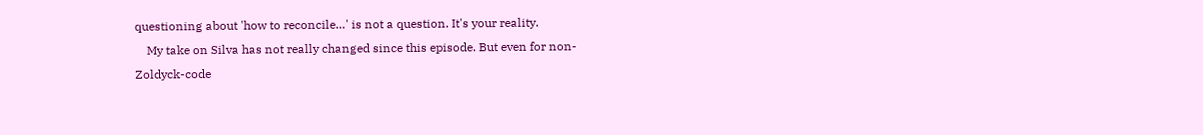questioning about 'how to reconcile…' is not a question. It's your reality.
    My take on Silva has not really changed since this episode. But even for non-Zoldyck-code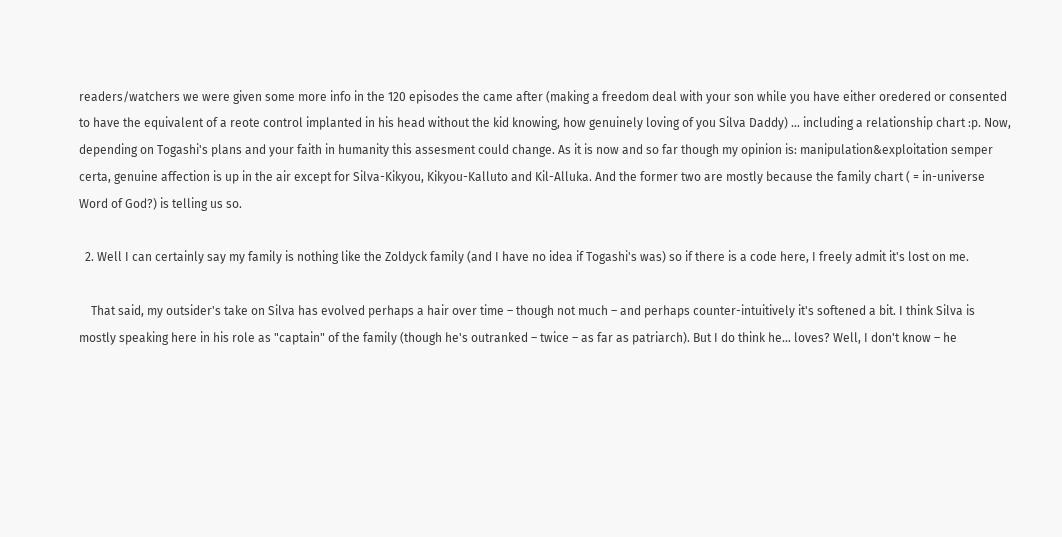readers/watchers we were given some more info in the 120 episodes the came after (making a freedom deal with your son while you have either oredered or consented to have the equivalent of a reote control implanted in his head without the kid knowing, how genuinely loving of you Silva Daddy) … including a relationship chart :p. Now, depending on Togashi's plans and your faith in humanity this assesment could change. As it is now and so far though my opinion is: manipulation&exploitation semper certa, genuine affection is up in the air except for Silva-Kikyou, Kikyou-Kalluto and Kil-Alluka. And the former two are mostly because the family chart ( = in-universe Word of God?) is telling us so.

  2. Well I can certainly say my family is nothing like the Zoldyck family (and I have no idea if Togashi's was) so if there is a code here, I freely admit it's lost on me.

    That said, my outsider's take on Silva has evolved perhaps a hair over time – though not much – and perhaps counter-intuitively it's softened a bit. I think Silva is mostly speaking here in his role as "captain" of the family (though he's outranked – twice – as far as patriarch). But I do think he… loves? Well, I don't know – he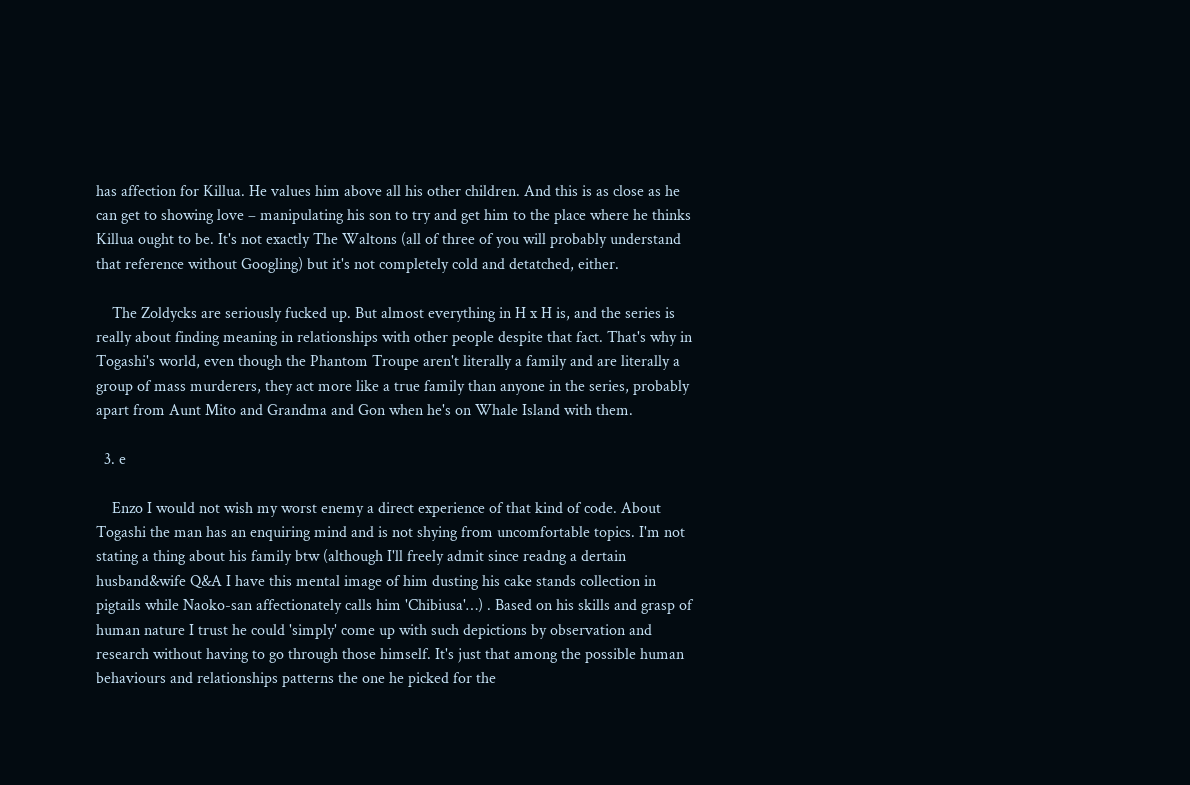has affection for Killua. He values him above all his other children. And this is as close as he can get to showing love – manipulating his son to try and get him to the place where he thinks Killua ought to be. It's not exactly The Waltons (all of three of you will probably understand that reference without Googling) but it's not completely cold and detatched, either.

    The Zoldycks are seriously fucked up. But almost everything in H x H is, and the series is really about finding meaning in relationships with other people despite that fact. That's why in Togashi's world, even though the Phantom Troupe aren't literally a family and are literally a group of mass murderers, they act more like a true family than anyone in the series, probably apart from Aunt Mito and Grandma and Gon when he's on Whale Island with them.

  3. e

    Enzo I would not wish my worst enemy a direct experience of that kind of code. About Togashi the man has an enquiring mind and is not shying from uncomfortable topics. I'm not stating a thing about his family btw (although I'll freely admit since readng a dertain husband&wife Q&A I have this mental image of him dusting his cake stands collection in pigtails while Naoko-san affectionately calls him 'Chibiusa'…) . Based on his skills and grasp of human nature I trust he could 'simply' come up with such depictions by observation and research without having to go through those himself. It's just that among the possible human behaviours and relationships patterns the one he picked for the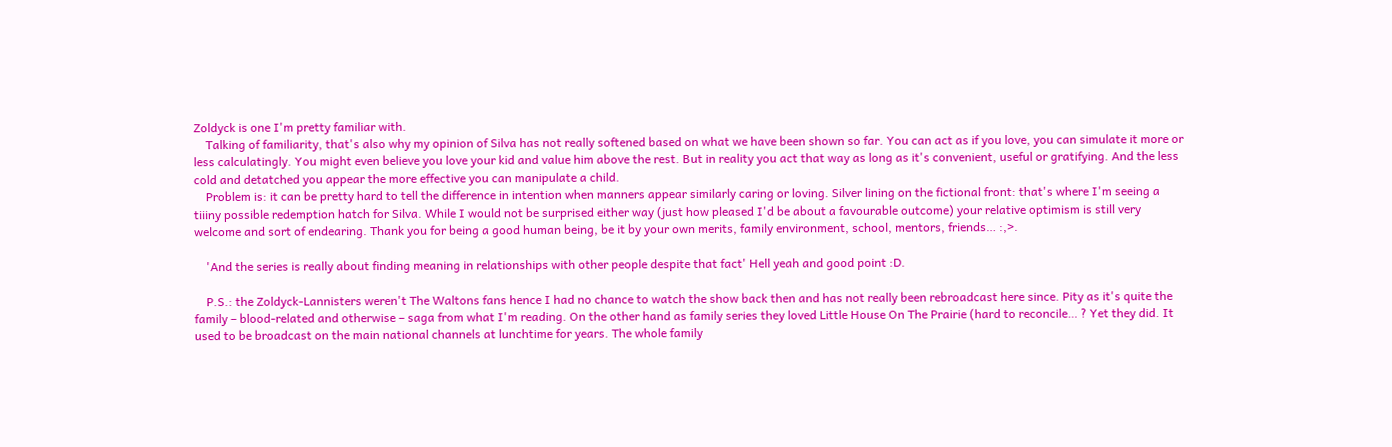Zoldyck is one I'm pretty familiar with.
    Talking of familiarity, that's also why my opinion of Silva has not really softened based on what we have been shown so far. You can act as if you love, you can simulate it more or less calculatingly. You might even believe you love your kid and value him above the rest. But in reality you act that way as long as it's convenient, useful or gratifying. And the less cold and detatched you appear the more effective you can manipulate a child.
    Problem is: it can be pretty hard to tell the difference in intention when manners appear similarly caring or loving. Silver lining on the fictional front: that's where I'm seeing a tiiiny possible redemption hatch for Silva. While I would not be surprised either way (just how pleased I'd be about a favourable outcome) your relative optimism is still very welcome and sort of endearing. Thank you for being a good human being, be it by your own merits, family environment, school, mentors, friends… :,>.

    'And the series is really about finding meaning in relationships with other people despite that fact' Hell yeah and good point :D.

    P.S.: the Zoldyck-Lannisters weren't The Waltons fans hence I had no chance to watch the show back then and has not really been rebroadcast here since. Pity as it's quite the family – blood-related and otherwise – saga from what I'm reading. On the other hand as family series they loved Little House On The Prairie (hard to reconcile… ? Yet they did. It used to be broadcast on the main national channels at lunchtime for years. The whole family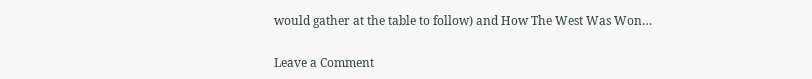would gather at the table to follow) and How The West Was Won…

Leave a Comment